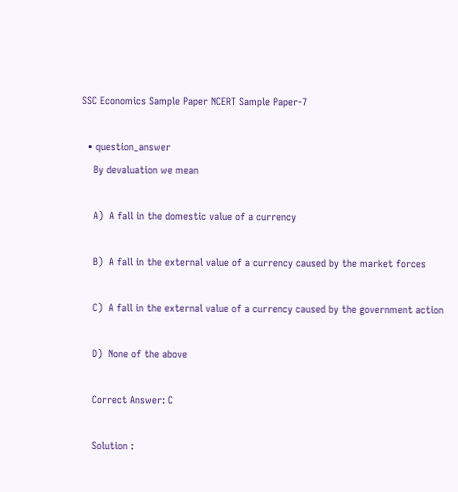SSC Economics Sample Paper NCERT Sample Paper-7

  • question_answer
    By devaluation we mean

    A)  A fall in the domestic value of a currency

    B)  A fall in the external value of a currency caused by the market forces

    C)  A fall in the external value of a currency caused by the government action

    D)  None of the above

    Correct Answer: C

    Solution :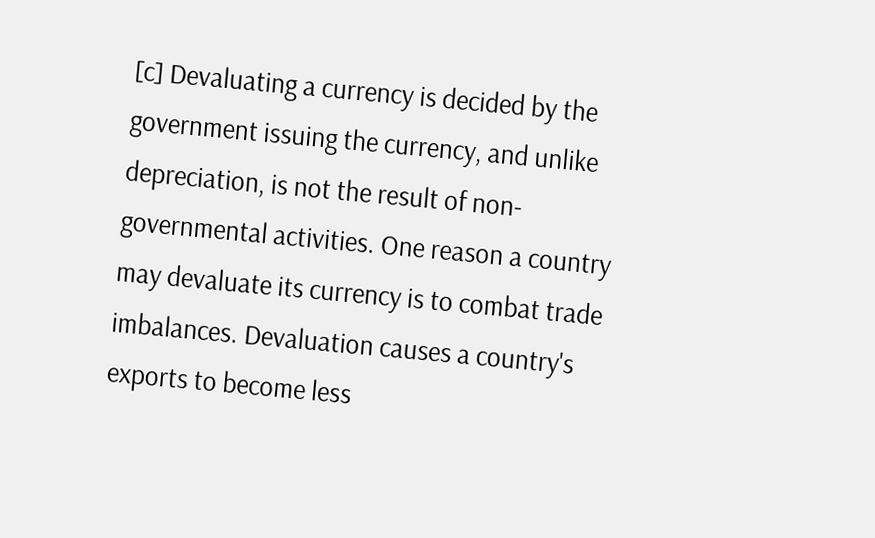[c] Devaluating a currency is decided by the government issuing the currency, and unlike depreciation, is not the result of non-governmental activities. One reason a country may devaluate its currency is to combat trade imbalances. Devaluation causes a country's exports to become less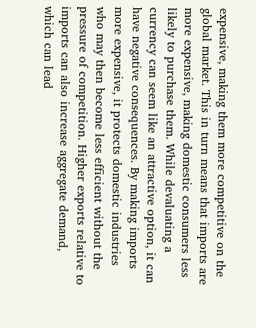expensive, making them more competitive on the global market. This in turn means that imports are more expensive, making domestic consumers less likely to purchase them. While devaluating a currency can seem like an attractive option, it can have negative consequences. By making imports more expensive, it protects domestic industries who may then become less efficient without the pressure of competition. Higher exports relative to imports can also increase aggregate demand, which can lead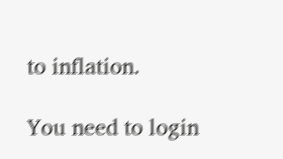to inflation.

You need to login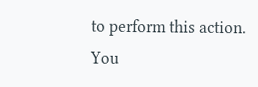to perform this action.
You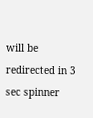will be redirected in 3 sec spinner